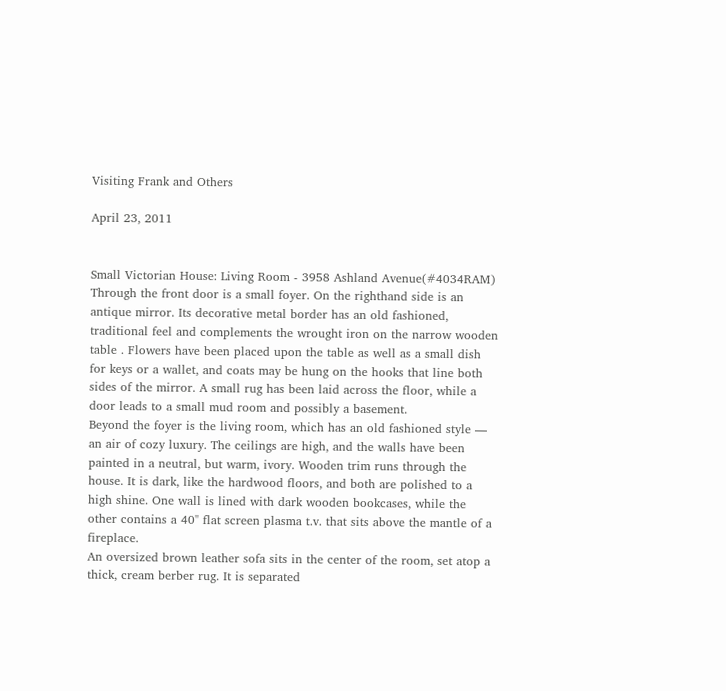Visiting Frank and Others

April 23, 2011


Small Victorian House: Living Room - 3958 Ashland Avenue(#4034RAM)
Through the front door is a small foyer. On the righthand side is an antique mirror. Its decorative metal border has an old fashioned, traditional feel and complements the wrought iron on the narrow wooden table . Flowers have been placed upon the table as well as a small dish for keys or a wallet, and coats may be hung on the hooks that line both sides of the mirror. A small rug has been laid across the floor, while a door leads to a small mud room and possibly a basement.
Beyond the foyer is the living room, which has an old fashioned style — an air of cozy luxury. The ceilings are high, and the walls have been painted in a neutral, but warm, ivory. Wooden trim runs through the house. It is dark, like the hardwood floors, and both are polished to a high shine. One wall is lined with dark wooden bookcases, while the other contains a 40" flat screen plasma t.v. that sits above the mantle of a fireplace.
An oversized brown leather sofa sits in the center of the room, set atop a thick, cream berber rug. It is separated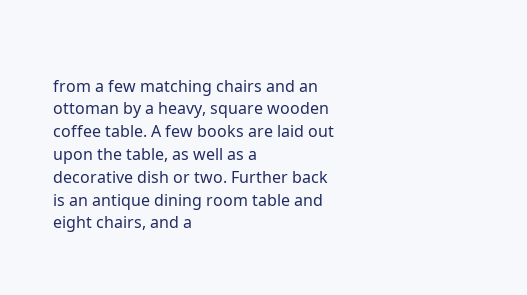from a few matching chairs and an ottoman by a heavy, square wooden coffee table. A few books are laid out upon the table, as well as a decorative dish or two. Further back is an antique dining room table and eight chairs, and a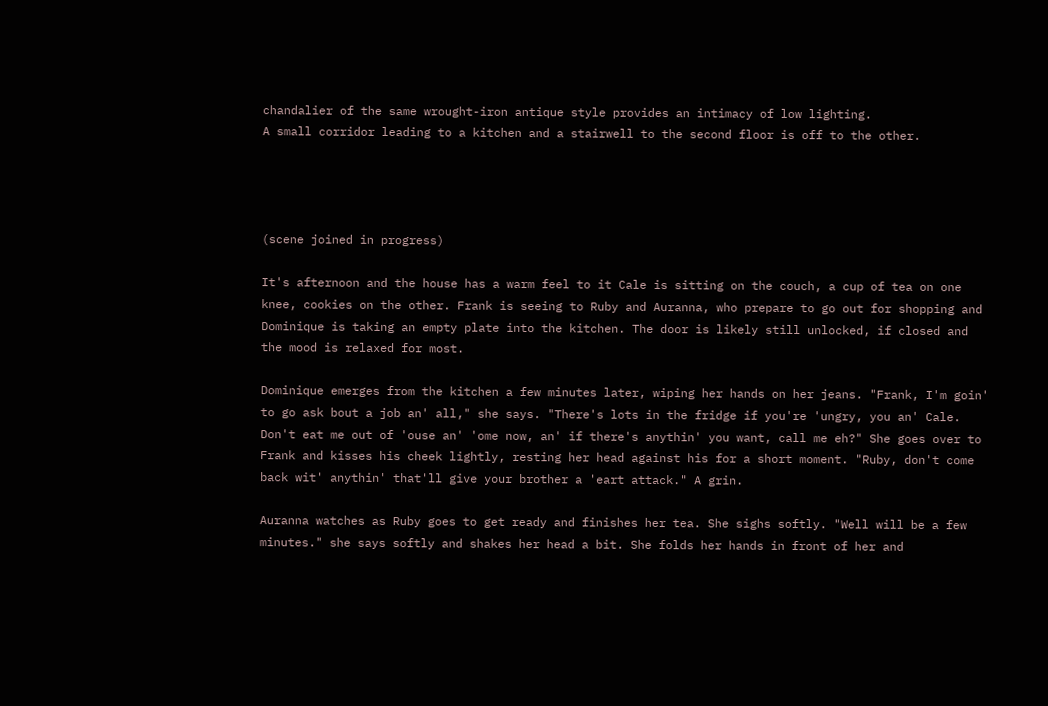chandalier of the same wrought-iron antique style provides an intimacy of low lighting.
A small corridor leading to a kitchen and a stairwell to the second floor is off to the other.




(scene joined in progress)

It's afternoon and the house has a warm feel to it Cale is sitting on the couch, a cup of tea on one knee, cookies on the other. Frank is seeing to Ruby and Auranna, who prepare to go out for shopping and Dominique is taking an empty plate into the kitchen. The door is likely still unlocked, if closed and the mood is relaxed for most.

Dominique emerges from the kitchen a few minutes later, wiping her hands on her jeans. "Frank, I'm goin' to go ask bout a job an' all," she says. "There's lots in the fridge if you're 'ungry, you an' Cale. Don't eat me out of 'ouse an' 'ome now, an' if there's anythin' you want, call me eh?" She goes over to Frank and kisses his cheek lightly, resting her head against his for a short moment. "Ruby, don't come back wit' anythin' that'll give your brother a 'eart attack." A grin.

Auranna watches as Ruby goes to get ready and finishes her tea. She sighs softly. "Well will be a few minutes." she says softly and shakes her head a bit. She folds her hands in front of her and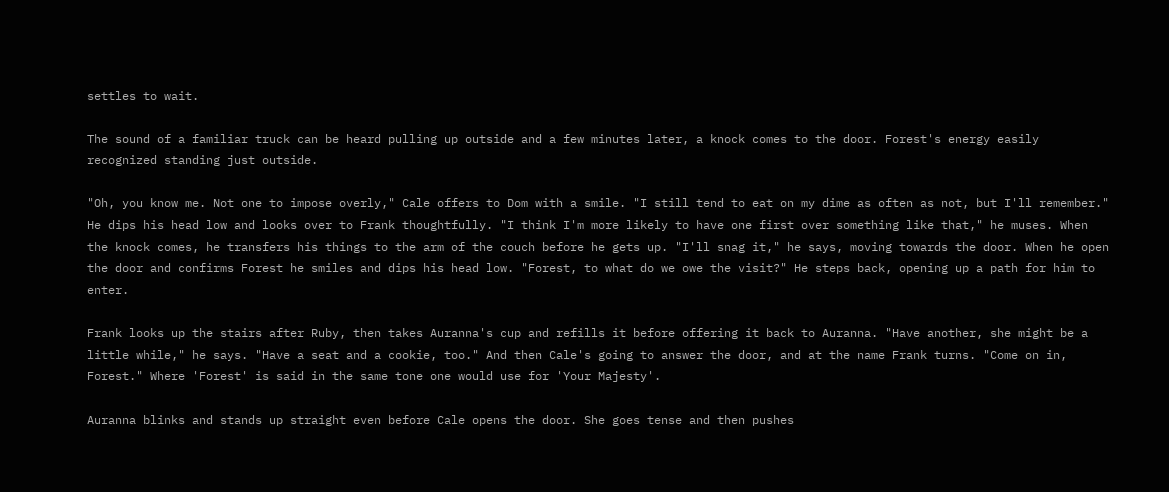settles to wait.

The sound of a familiar truck can be heard pulling up outside and a few minutes later, a knock comes to the door. Forest's energy easily recognized standing just outside.

"Oh, you know me. Not one to impose overly," Cale offers to Dom with a smile. "I still tend to eat on my dime as often as not, but I'll remember." He dips his head low and looks over to Frank thoughtfully. "I think I'm more likely to have one first over something like that," he muses. When the knock comes, he transfers his things to the arm of the couch before he gets up. "I'll snag it," he says, moving towards the door. When he open the door and confirms Forest he smiles and dips his head low. "Forest, to what do we owe the visit?" He steps back, opening up a path for him to enter.

Frank looks up the stairs after Ruby, then takes Auranna's cup and refills it before offering it back to Auranna. "Have another, she might be a little while," he says. "Have a seat and a cookie, too." And then Cale's going to answer the door, and at the name Frank turns. "Come on in, Forest." Where 'Forest' is said in the same tone one would use for 'Your Majesty'.

Auranna blinks and stands up straight even before Cale opens the door. She goes tense and then pushes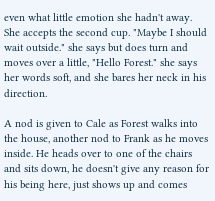even what little emotion she hadn't away. She accepts the second cup. "Maybe I should wait outside." she says but does turn and moves over a little, "Hello Forest." she says her words soft, and she bares her neck in his direction.

A nod is given to Cale as Forest walks into the house, another nod to Frank as he moves inside. He heads over to one of the chairs and sits down, he doesn't give any reason for his being here, just shows up and comes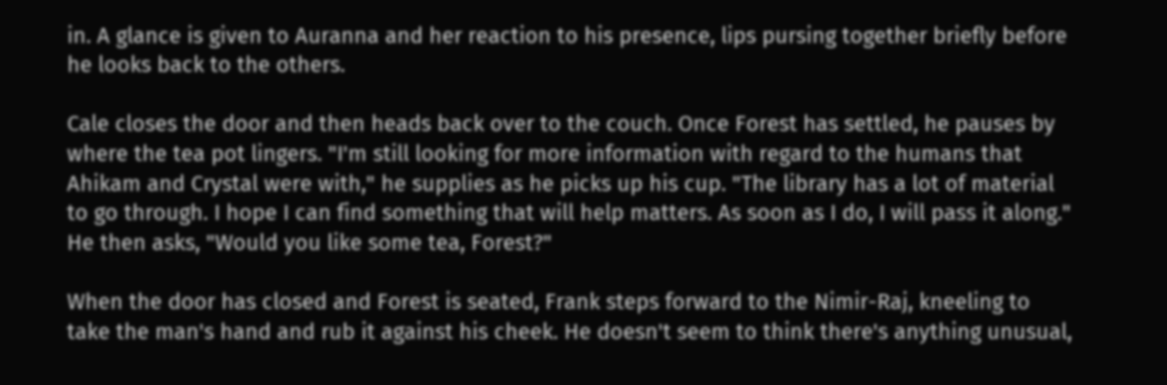in. A glance is given to Auranna and her reaction to his presence, lips pursing together briefly before he looks back to the others.

Cale closes the door and then heads back over to the couch. Once Forest has settled, he pauses by where the tea pot lingers. "I'm still looking for more information with regard to the humans that Ahikam and Crystal were with," he supplies as he picks up his cup. "The library has a lot of material to go through. I hope I can find something that will help matters. As soon as I do, I will pass it along." He then asks, "Would you like some tea, Forest?"

When the door has closed and Forest is seated, Frank steps forward to the Nimir-Raj, kneeling to take the man's hand and rub it against his cheek. He doesn't seem to think there's anything unusual,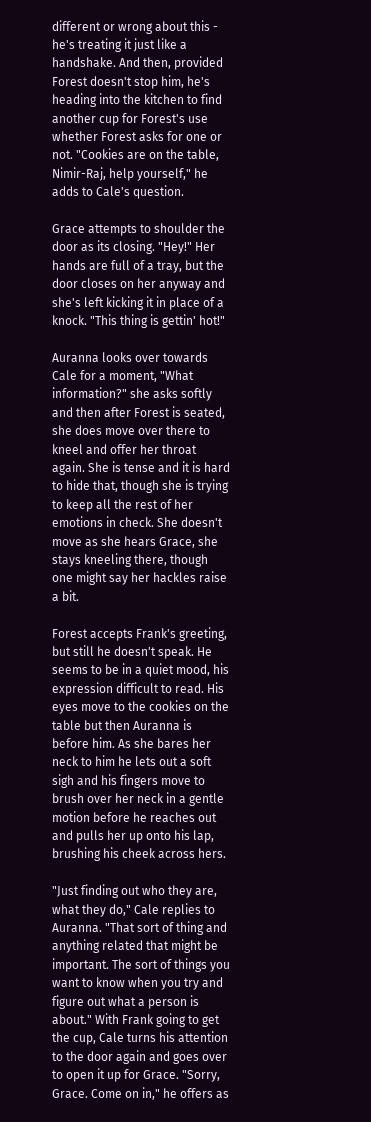different or wrong about this - he's treating it just like a handshake. And then, provided Forest doesn't stop him, he's heading into the kitchen to find another cup for Forest's use whether Forest asks for one or not. "Cookies are on the table, Nimir-Raj, help yourself," he adds to Cale's question.

Grace attempts to shoulder the door as its closing. "Hey!" Her hands are full of a tray, but the door closes on her anyway and she's left kicking it in place of a knock. "This thing is gettin' hot!"

Auranna looks over towards Cale for a moment, "What information?" she asks softly and then after Forest is seated, she does move over there to kneel and offer her throat again. She is tense and it is hard to hide that, though she is trying to keep all the rest of her emotions in check. She doesn't move as she hears Grace, she stays kneeling there, though one might say her hackles raise a bit.

Forest accepts Frank's greeting, but still he doesn't speak. He seems to be in a quiet mood, his expression difficult to read. His eyes move to the cookies on the table but then Auranna is before him. As she bares her neck to him he lets out a soft sigh and his fingers move to brush over her neck in a gentle motion before he reaches out and pulls her up onto his lap, brushing his cheek across hers.

"Just finding out who they are, what they do," Cale replies to Auranna. "That sort of thing and anything related that might be important. The sort of things you want to know when you try and figure out what a person is about." With Frank going to get the cup, Cale turns his attention to the door again and goes over to open it up for Grace. "Sorry, Grace. Come on in," he offers as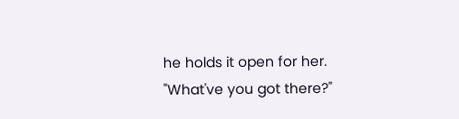he holds it open for her. "What've you got there?"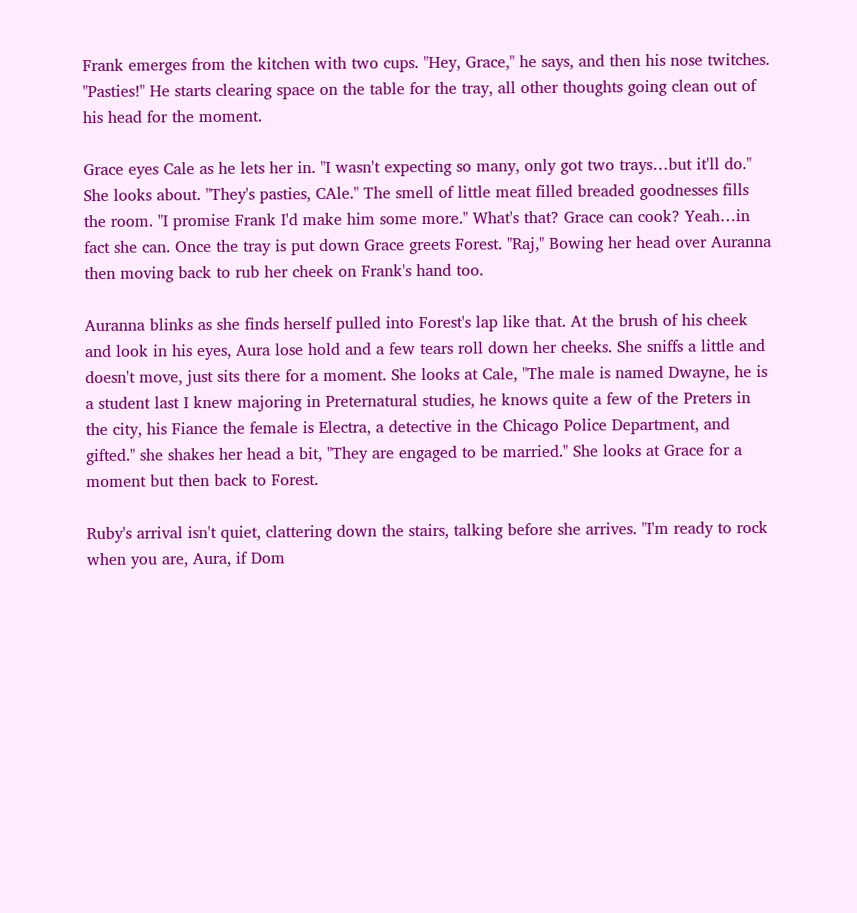Frank emerges from the kitchen with two cups. "Hey, Grace," he says, and then his nose twitches. "Pasties!" He starts clearing space on the table for the tray, all other thoughts going clean out of his head for the moment.

Grace eyes Cale as he lets her in. "I wasn't expecting so many, only got two trays…but it'll do." She looks about. "They's pasties, CAle." The smell of little meat filled breaded goodnesses fills the room. "I promise Frank I'd make him some more." What's that? Grace can cook? Yeah…in fact she can. Once the tray is put down Grace greets Forest. "Raj," Bowing her head over Auranna then moving back to rub her cheek on Frank's hand too.

Auranna blinks as she finds herself pulled into Forest's lap like that. At the brush of his cheek and look in his eyes, Aura lose hold and a few tears roll down her cheeks. She sniffs a little and doesn't move, just sits there for a moment. She looks at Cale, "The male is named Dwayne, he is a student last I knew majoring in Preternatural studies, he knows quite a few of the Preters in the city, his Fiance the female is Electra, a detective in the Chicago Police Department, and gifted." she shakes her head a bit, "They are engaged to be married." She looks at Grace for a moment but then back to Forest.

Ruby's arrival isn't quiet, clattering down the stairs, talking before she arrives. "I'm ready to rock when you are, Aura, if Dom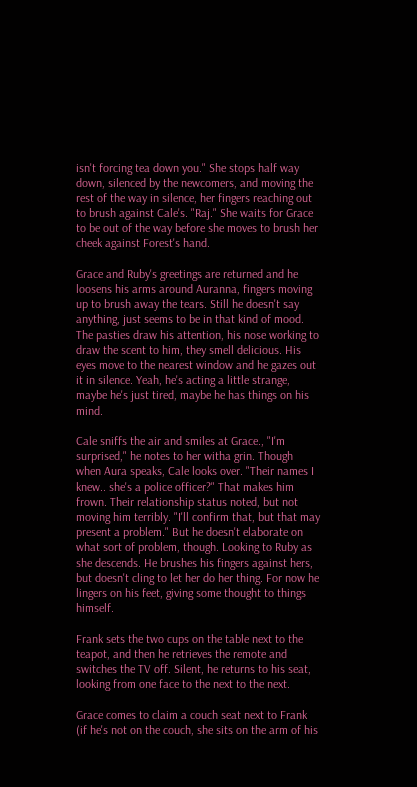isn't forcing tea down you." She stops half way down, silenced by the newcomers, and moving the rest of the way in silence, her fingers reaching out to brush against Cale's. "Raj." She waits for Grace to be out of the way before she moves to brush her cheek against Forest's hand.

Grace and Ruby's greetings are returned and he loosens his arms around Auranna, fingers moving up to brush away the tears. Still he doesn't say anything, just seems to be in that kind of mood. The pasties draw his attention, his nose working to draw the scent to him, they smell delicious. His eyes move to the nearest window and he gazes out it in silence. Yeah, he's acting a little strange, maybe he's just tired, maybe he has things on his mind.

Cale sniffs the air and smiles at Grace., "I'm surprised," he notes to her witha grin. Though when Aura speaks, Cale looks over. "Their names I knew.. she's a police officer?" That makes him frown. Their relationship status noted, but not moving him terribly. "I'll confirm that, but that may present a problem." But he doesn't elaborate on what sort of problem, though. Looking to Ruby as she descends. He brushes his fingers against hers, but doesn't cling to let her do her thing. For now he lingers on his feet, giving some thought to things himself.

Frank sets the two cups on the table next to the teapot, and then he retrieves the remote and switches the TV off. Silent, he returns to his seat, looking from one face to the next to the next.

Grace comes to claim a couch seat next to Frank (if he's not on the couch, she sits on the arm of his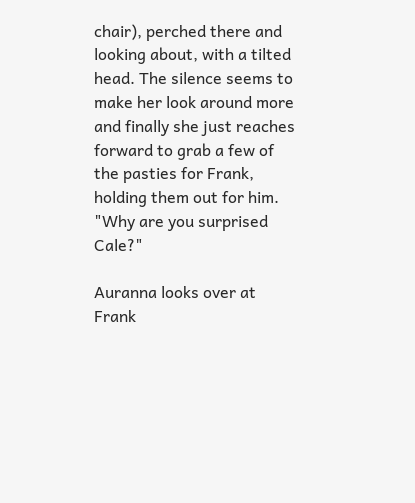chair), perched there and looking about, with a tilted head. The silence seems to make her look around more and finally she just reaches forward to grab a few of the pasties for Frank, holding them out for him. "Why are you surprised Cale?"

Auranna looks over at Frank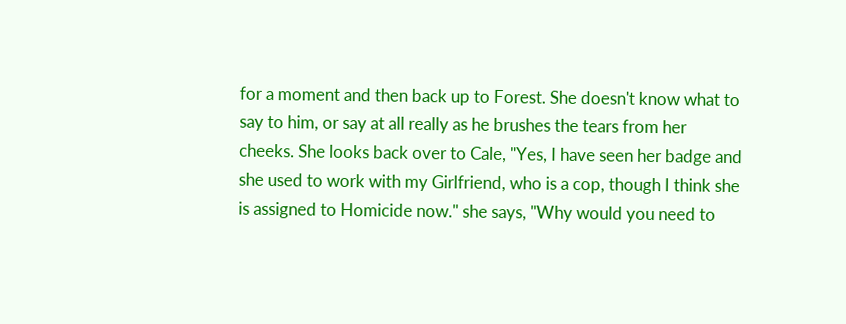for a moment and then back up to Forest. She doesn't know what to say to him, or say at all really as he brushes the tears from her cheeks. She looks back over to Cale, "Yes, I have seen her badge and she used to work with my Girlfriend, who is a cop, though I think she is assigned to Homicide now." she says, "Why would you need to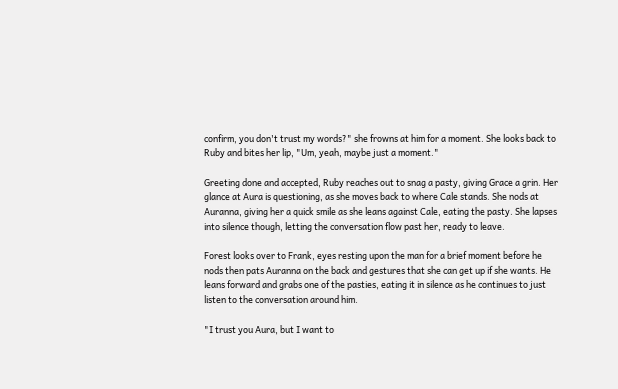confirm, you don't trust my words?" she frowns at him for a moment. She looks back to Ruby and bites her lip, "Um, yeah, maybe just a moment."

Greeting done and accepted, Ruby reaches out to snag a pasty, giving Grace a grin. Her glance at Aura is questioning, as she moves back to where Cale stands. She nods at Auranna, giving her a quick smile as she leans against Cale, eating the pasty. She lapses into silence though, letting the conversation flow past her, ready to leave.

Forest looks over to Frank, eyes resting upon the man for a brief moment before he nods then pats Auranna on the back and gestures that she can get up if she wants. He leans forward and grabs one of the pasties, eating it in silence as he continues to just listen to the conversation around him.

"I trust you Aura, but I want to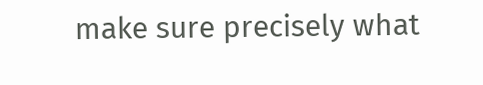make sure precisely what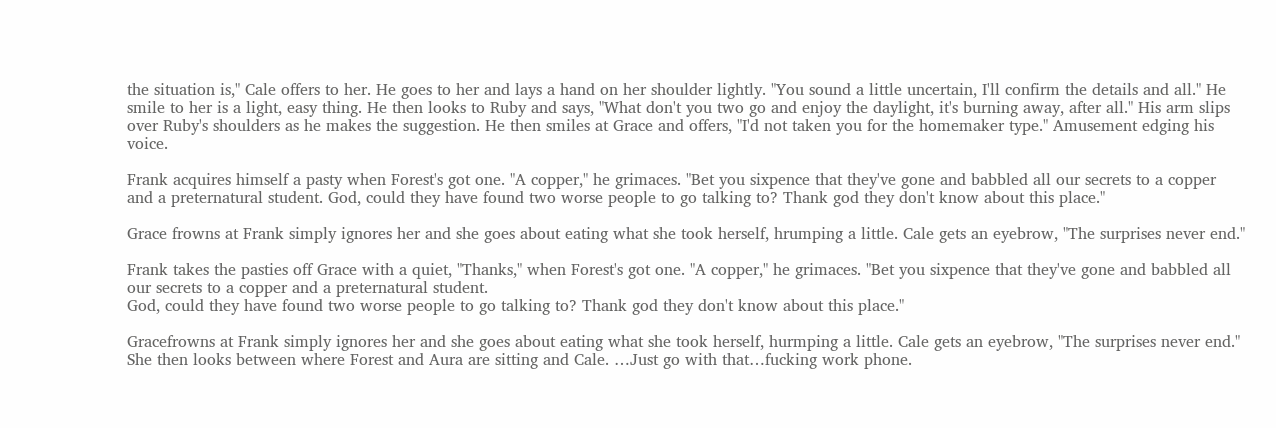the situation is," Cale offers to her. He goes to her and lays a hand on her shoulder lightly. "You sound a little uncertain, I'll confirm the details and all." He smile to her is a light, easy thing. He then looks to Ruby and says, "What don't you two go and enjoy the daylight, it's burning away, after all." His arm slips over Ruby's shoulders as he makes the suggestion. He then smiles at Grace and offers, "I'd not taken you for the homemaker type." Amusement edging his voice.

Frank acquires himself a pasty when Forest's got one. "A copper," he grimaces. "Bet you sixpence that they've gone and babbled all our secrets to a copper and a preternatural student. God, could they have found two worse people to go talking to? Thank god they don't know about this place."

Grace frowns at Frank simply ignores her and she goes about eating what she took herself, hrumping a little. Cale gets an eyebrow, "The surprises never end."

Frank takes the pasties off Grace with a quiet, "Thanks," when Forest's got one. "A copper," he grimaces. "Bet you sixpence that they've gone and babbled all our secrets to a copper and a preternatural student.
God, could they have found two worse people to go talking to? Thank god they don't know about this place."

Gracefrowns at Frank simply ignores her and she goes about eating what she took herself, hurmping a little. Cale gets an eyebrow, "The surprises never end." She then looks between where Forest and Aura are sitting and Cale. …Just go with that…fucking work phone.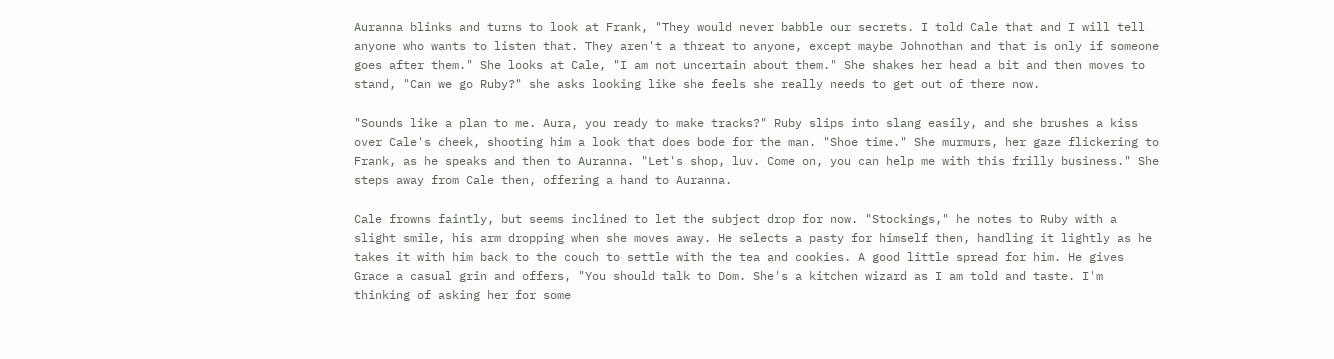Auranna blinks and turns to look at Frank, "They would never babble our secrets. I told Cale that and I will tell anyone who wants to listen that. They aren't a threat to anyone, except maybe Johnothan and that is only if someone goes after them." She looks at Cale, "I am not uncertain about them." She shakes her head a bit and then moves to stand, "Can we go Ruby?" she asks looking like she feels she really needs to get out of there now.

"Sounds like a plan to me. Aura, you ready to make tracks?" Ruby slips into slang easily, and she brushes a kiss over Cale's cheek, shooting him a look that does bode for the man. "Shoe time." She murmurs, her gaze flickering to Frank, as he speaks and then to Auranna. "Let's shop, luv. Come on, you can help me with this frilly business." She steps away from Cale then, offering a hand to Auranna.

Cale frowns faintly, but seems inclined to let the subject drop for now. "Stockings," he notes to Ruby with a slight smile, his arm dropping when she moves away. He selects a pasty for himself then, handling it lightly as he takes it with him back to the couch to settle with the tea and cookies. A good little spread for him. He gives Grace a casual grin and offers, "You should talk to Dom. She's a kitchen wizard as I am told and taste. I'm thinking of asking her for some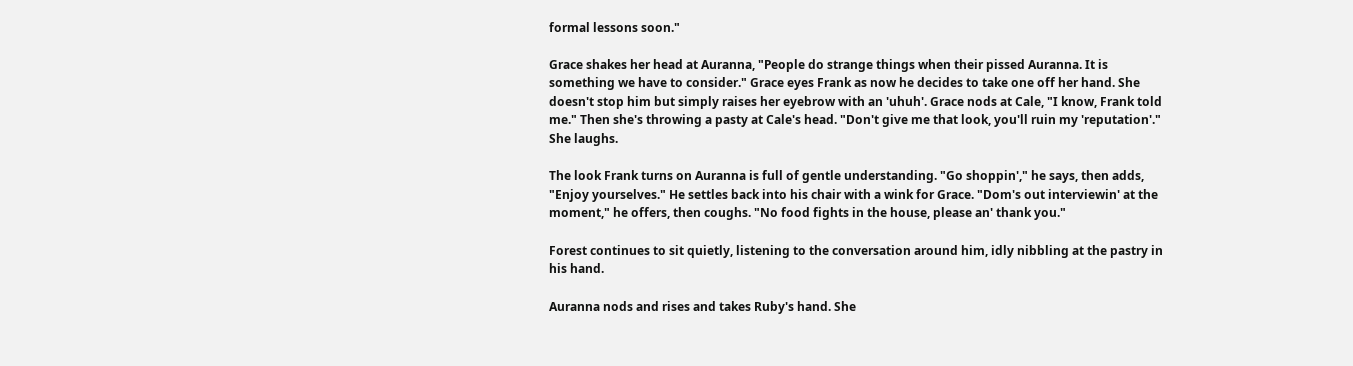formal lessons soon."

Grace shakes her head at Auranna, "People do strange things when their pissed Auranna. It is something we have to consider." Grace eyes Frank as now he decides to take one off her hand. She doesn't stop him but simply raises her eyebrow with an 'uhuh'. Grace nods at Cale, "I know, Frank told me." Then she's throwing a pasty at Cale's head. "Don't give me that look, you'll ruin my 'reputation'." She laughs.

The look Frank turns on Auranna is full of gentle understanding. "Go shoppin'," he says, then adds, "Enjoy yourselves." He settles back into his chair with a wink for Grace. "Dom's out interviewin' at the moment," he offers, then coughs. "No food fights in the house, please an' thank you."

Forest continues to sit quietly, listening to the conversation around him, idly nibbling at the pastry in his hand.

Auranna nods and rises and takes Ruby's hand. She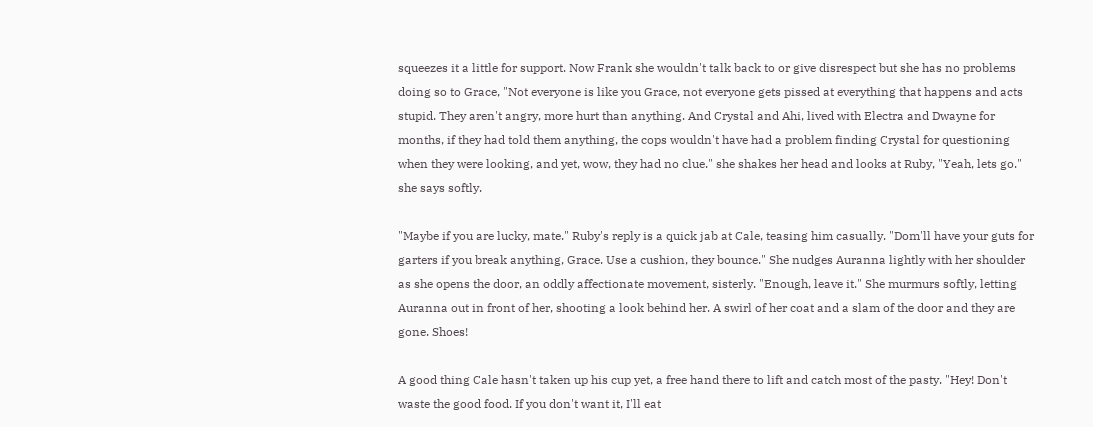squeezes it a little for support. Now Frank she wouldn't talk back to or give disrespect but she has no problems doing so to Grace, "Not everyone is like you Grace, not everyone gets pissed at everything that happens and acts stupid. They aren't angry, more hurt than anything. And Crystal and Ahi, lived with Electra and Dwayne for months, if they had told them anything, the cops wouldn't have had a problem finding Crystal for questioning when they were looking, and yet, wow, they had no clue." she shakes her head and looks at Ruby, "Yeah, lets go." she says softly.

"Maybe if you are lucky, mate." Ruby's reply is a quick jab at Cale, teasing him casually. "Dom'll have your guts for garters if you break anything, Grace. Use a cushion, they bounce." She nudges Auranna lightly with her shoulder as she opens the door, an oddly affectionate movement, sisterly. "Enough, leave it." She murmurs softly, letting Auranna out in front of her, shooting a look behind her. A swirl of her coat and a slam of the door and they are gone. Shoes!

A good thing Cale hasn't taken up his cup yet, a free hand there to lift and catch most of the pasty. "Hey! Don't waste the good food. If you don't want it, I'll eat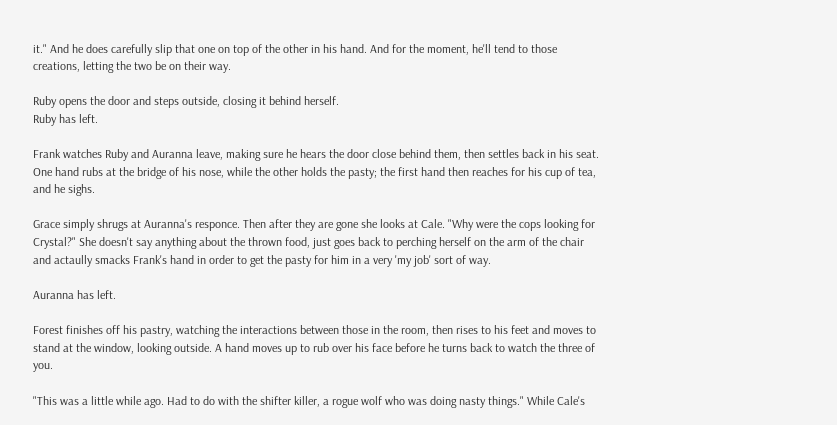it." And he does carefully slip that one on top of the other in his hand. And for the moment, he'll tend to those creations, letting the two be on their way.

Ruby opens the door and steps outside, closing it behind herself.
Ruby has left.

Frank watches Ruby and Auranna leave, making sure he hears the door close behind them, then settles back in his seat. One hand rubs at the bridge of his nose, while the other holds the pasty; the first hand then reaches for his cup of tea, and he sighs.

Grace simply shrugs at Auranna's responce. Then after they are gone she looks at Cale. "Why were the cops looking for Crystal?" She doesn't say anything about the thrown food, just goes back to perching herself on the arm of the chair and actaully smacks Frank's hand in order to get the pasty for him in a very 'my job' sort of way.

Auranna has left.

Forest finishes off his pastry, watching the interactions between those in the room, then rises to his feet and moves to stand at the window, looking outside. A hand moves up to rub over his face before he turns back to watch the three of you.

"This was a little while ago. Had to do with the shifter killer, a rogue wolf who was doing nasty things." While Cale's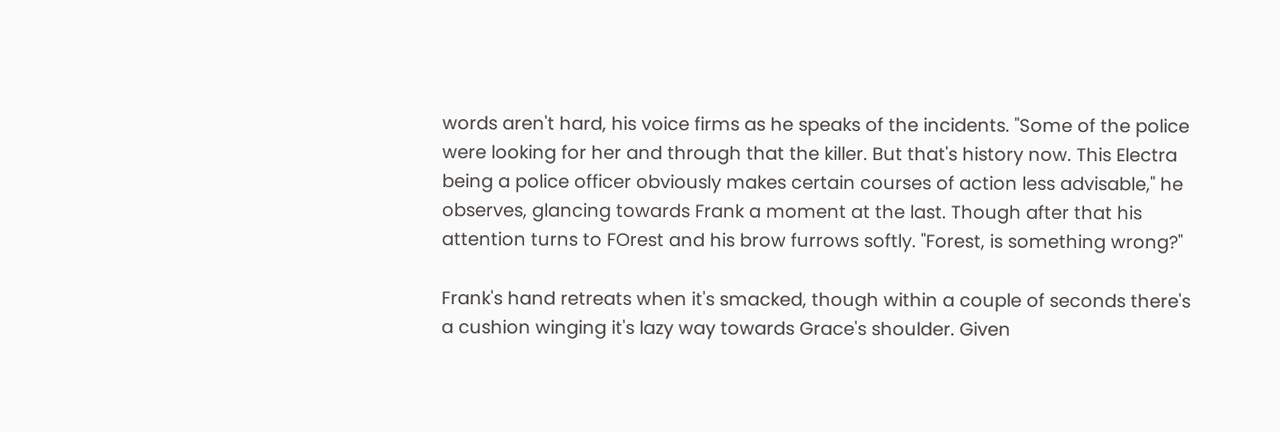words aren't hard, his voice firms as he speaks of the incidents. "Some of the police were looking for her and through that the killer. But that's history now. This Electra being a police officer obviously makes certain courses of action less advisable," he observes, glancing towards Frank a moment at the last. Though after that his attention turns to FOrest and his brow furrows softly. "Forest, is something wrong?"

Frank's hand retreats when it's smacked, though within a couple of seconds there's a cushion winging it's lazy way towards Grace's shoulder. Given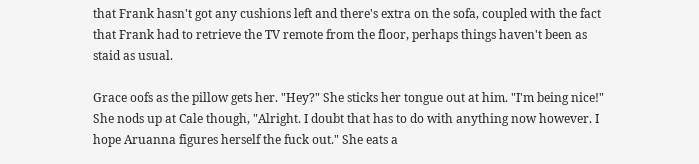that Frank hasn't got any cushions left and there's extra on the sofa, coupled with the fact that Frank had to retrieve the TV remote from the floor, perhaps things haven't been as staid as usual.

Grace oofs as the pillow gets her. "Hey?" She sticks her tongue out at him. "I'm being nice!" She nods up at Cale though, "Alright. I doubt that has to do with anything now however. I hope Aruanna figures herself the fuck out." She eats a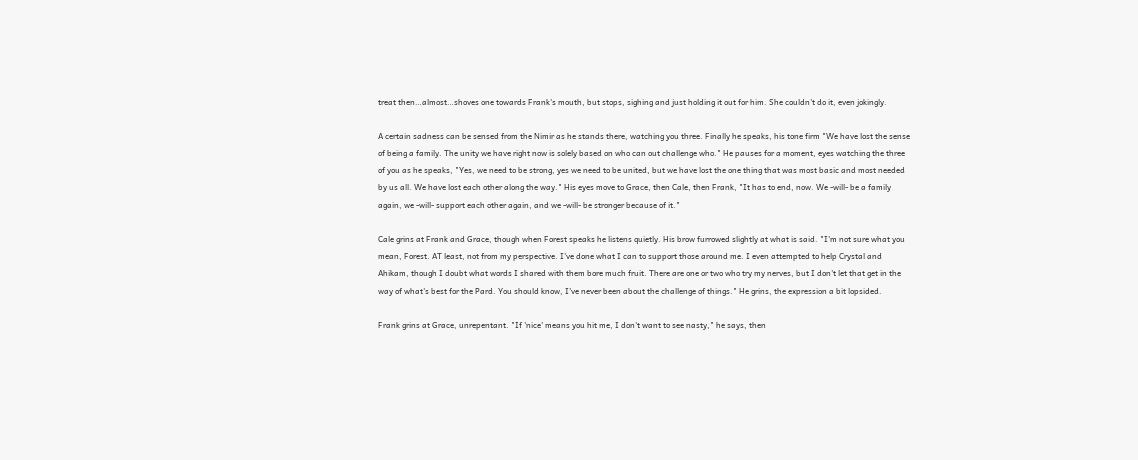treat then…almost…shoves one towards Frank's mouth, but stops, sighing and just holding it out for him. She couldn't do it, even jokingly.

A certain sadness can be sensed from the Nimir as he stands there, watching you three. Finally he speaks, his tone firm "We have lost the sense of being a family. The unity we have right now is solely based on who can out challenge who." He pauses for a moment, eyes watching the three of you as he speaks, "Yes, we need to be strong, yes we need to be united, but we have lost the one thing that was most basic and most needed by us all. We have lost each other along the way." His eyes move to Grace, then Cale, then Frank, "It has to end, now. We -will- be a family again, we -will- support each other again, and we -will- be stronger because of it."

Cale grins at Frank and Grace, though when Forest speaks he listens quietly. His brow furrowed slightly at what is said. "I'm not sure what you mean, Forest. AT least, not from my perspective. I've done what I can to support those around me. I even attempted to help Crystal and Ahikam, though I doubt what words I shared with them bore much fruit. There are one or two who try my nerves, but I don't let that get in the way of what's best for the Pard. You should know, I've never been about the challenge of things." He grins, the expression a bit lopsided.

Frank grins at Grace, unrepentant. "If 'nice' means you hit me, I don't want to see nasty," he says, then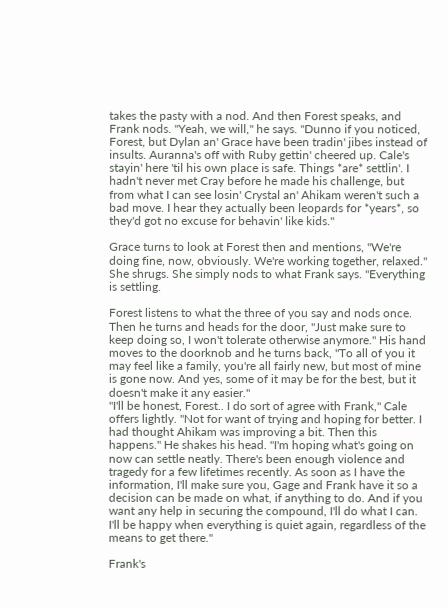takes the pasty with a nod. And then Forest speaks, and Frank nods. "Yeah, we will," he says. "Dunno if you noticed, Forest, but Dylan an' Grace have been tradin' jibes instead of insults. Auranna's off with Ruby gettin' cheered up. Cale's stayin' here 'til his own place is safe. Things *are* settlin'. I hadn't never met Cray before he made his challenge, but from what I can see losin' Crystal an' Ahikam weren't such a bad move. I hear they actually been leopards for *years*, so they'd got no excuse for behavin' like kids."

Grace turns to look at Forest then and mentions, "We're doing fine, now, obviously. We're working together, relaxed." She shrugs. She simply nods to what Frank says. "Everything is settling.

Forest listens to what the three of you say and nods once. Then he turns and heads for the door, "Just make sure to keep doing so, I won't tolerate otherwise anymore." His hand moves to the doorknob and he turns back, "To all of you it may feel like a family, you're all fairly new, but most of mine is gone now. And yes, some of it may be for the best, but it doesn't make it any easier."
"I'll be honest, Forest.. I do sort of agree with Frank," Cale offers lightly. "Not for want of trying and hoping for better. I had thought Ahikam was improving a bit. Then this happens." He shakes his head. "I'm hoping what's going on now can settle neatly. There's been enough violence and tragedy for a few lifetimes recently. As soon as I have the information, I'll make sure you, Gage and Frank have it so a decision can be made on what, if anything to do. And if you want any help in securing the compound, I'll do what I can. I'll be happy when everything is quiet again, regardless of the means to get there."

Frank's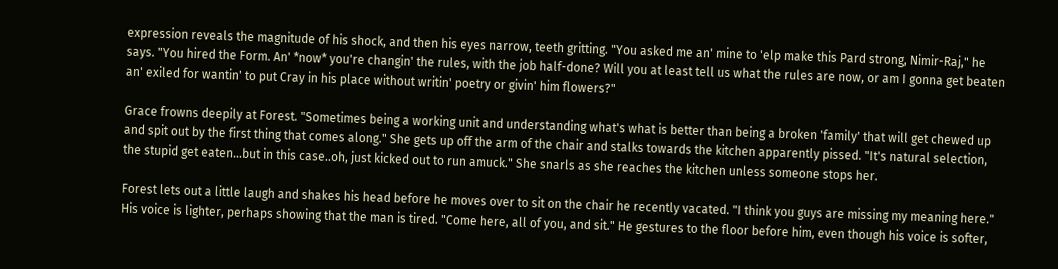expression reveals the magnitude of his shock, and then his eyes narrow, teeth gritting. "You asked me an' mine to 'elp make this Pard strong, Nimir-Raj," he says. "You hired the Form. An' *now* you're changin' the rules, with the job half-done? Will you at least tell us what the rules are now, or am I gonna get beaten an' exiled for wantin' to put Cray in his place without writin' poetry or givin' him flowers?"

Grace frowns deepily at Forest. "Sometimes being a working unit and understanding what's what is better than being a broken 'family' that will get chewed up and spit out by the first thing that comes along." She gets up off the arm of the chair and stalks towards the kitchen apparently pissed. "It's natural selection, the stupid get eaten…but in this case..oh, just kicked out to run amuck." She snarls as she reaches the kitchen unless someone stops her.

Forest lets out a little laugh and shakes his head before he moves over to sit on the chair he recently vacated. "I think you guys are missing my meaning here." His voice is lighter, perhaps showing that the man is tired. "Come here, all of you, and sit." He gestures to the floor before him, even though his voice is softer,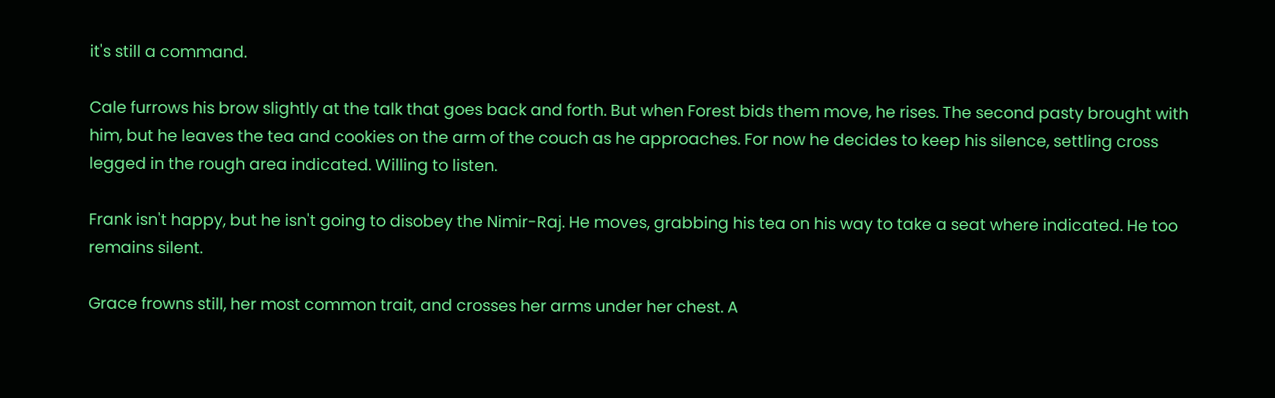it's still a command.

Cale furrows his brow slightly at the talk that goes back and forth. But when Forest bids them move, he rises. The second pasty brought with him, but he leaves the tea and cookies on the arm of the couch as he approaches. For now he decides to keep his silence, settling cross legged in the rough area indicated. Willing to listen.

Frank isn't happy, but he isn't going to disobey the Nimir-Raj. He moves, grabbing his tea on his way to take a seat where indicated. He too remains silent.

Grace frowns still, her most common trait, and crosses her arms under her chest. A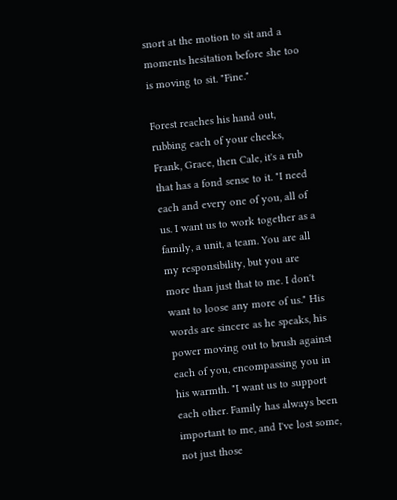snort at the motion to sit and a moments hesitation before she too is moving to sit. "Fine."

Forest reaches his hand out, rubbing each of your cheeks, Frank, Grace, then Cale, it's a rub that has a fond sense to it. "I need each and every one of you, all of us. I want us to work together as a family, a unit, a team. You are all my responsibility, but you are more than just that to me. I don't want to loose any more of us." His words are sincere as he speaks, his power moving out to brush against each of you, encompassing you in his warmth. "I want us to support each other. Family has always been important to me, and I've lost some, not just those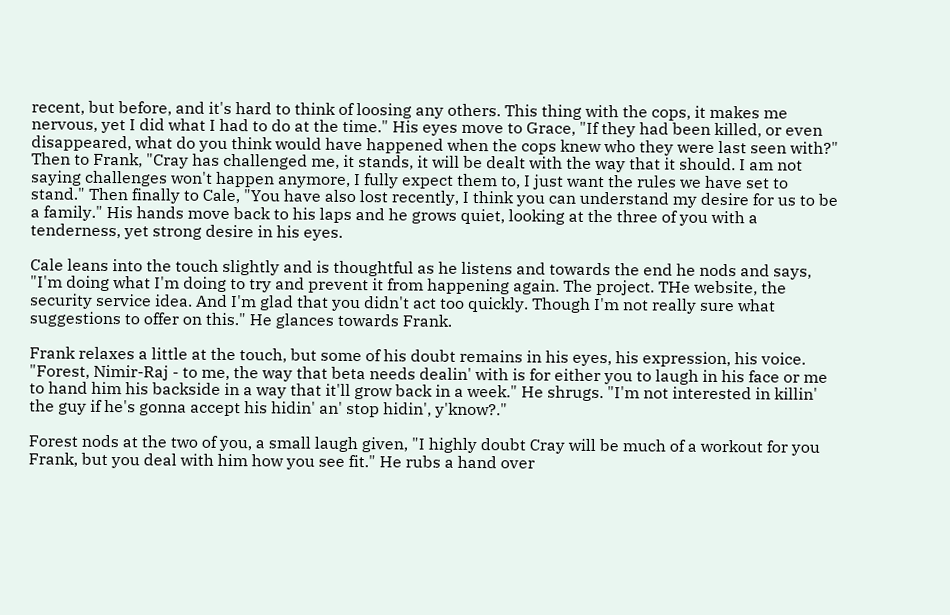recent, but before, and it's hard to think of loosing any others. This thing with the cops, it makes me nervous, yet I did what I had to do at the time." His eyes move to Grace, "If they had been killed, or even disappeared, what do you think would have happened when the cops knew who they were last seen with?" Then to Frank, "Cray has challenged me, it stands, it will be dealt with the way that it should. I am not saying challenges won't happen anymore, I fully expect them to, I just want the rules we have set to stand." Then finally to Cale, "You have also lost recently, I think you can understand my desire for us to be a family." His hands move back to his laps and he grows quiet, looking at the three of you with a tenderness, yet strong desire in his eyes.

Cale leans into the touch slightly and is thoughtful as he listens and towards the end he nods and says, "I'm doing what I'm doing to try and prevent it from happening again. The project. THe website, the security service idea. And I'm glad that you didn't act too quickly. Though I'm not really sure what suggestions to offer on this." He glances towards Frank.

Frank relaxes a little at the touch, but some of his doubt remains in his eyes, his expression, his voice. "Forest, Nimir-Raj - to me, the way that beta needs dealin' with is for either you to laugh in his face or me to hand him his backside in a way that it'll grow back in a week." He shrugs. "I'm not interested in killin' the guy if he's gonna accept his hidin' an' stop hidin', y'know?."

Forest nods at the two of you, a small laugh given, "I highly doubt Cray will be much of a workout for you Frank, but you deal with him how you see fit." He rubs a hand over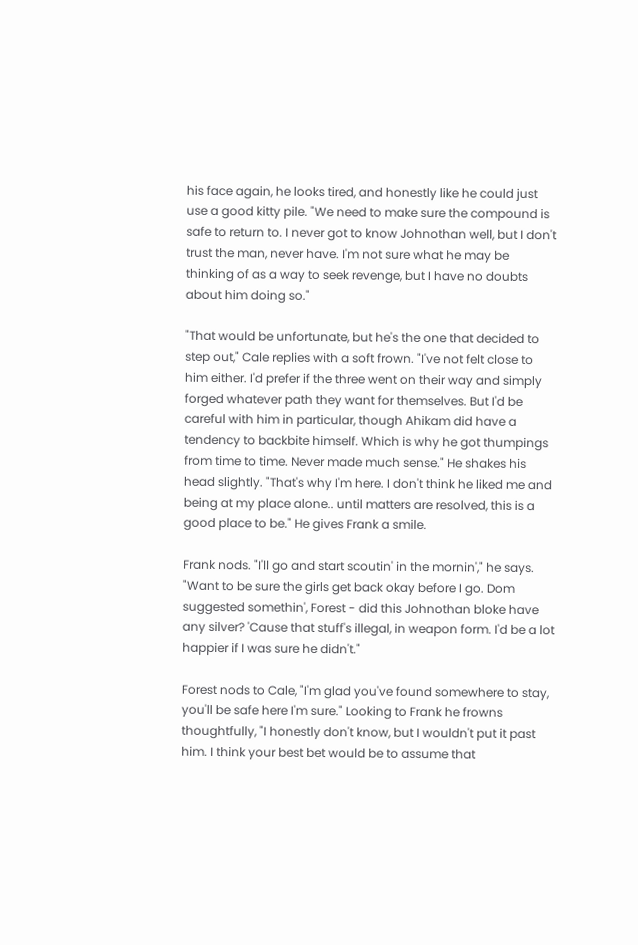his face again, he looks tired, and honestly like he could just use a good kitty pile. "We need to make sure the compound is safe to return to. I never got to know Johnothan well, but I don't trust the man, never have. I'm not sure what he may be thinking of as a way to seek revenge, but I have no doubts about him doing so."

"That would be unfortunate, but he's the one that decided to step out," Cale replies with a soft frown. "I've not felt close to him either. I'd prefer if the three went on their way and simply forged whatever path they want for themselves. But I'd be careful with him in particular, though Ahikam did have a tendency to backbite himself. Which is why he got thumpings from time to time. Never made much sense." He shakes his head slightly. "That's why I'm here. I don't think he liked me and being at my place alone.. until matters are resolved, this is a good place to be." He gives Frank a smile.

Frank nods. "I'll go and start scoutin' in the mornin'," he says. "Want to be sure the girls get back okay before I go. Dom suggested somethin', Forest - did this Johnothan bloke have any silver? 'Cause that stuff's illegal, in weapon form. I'd be a lot happier if I was sure he didn't."

Forest nods to Cale, "I'm glad you've found somewhere to stay, you'll be safe here I'm sure." Looking to Frank he frowns thoughtfully, "I honestly don't know, but I wouldn't put it past him. I think your best bet would be to assume that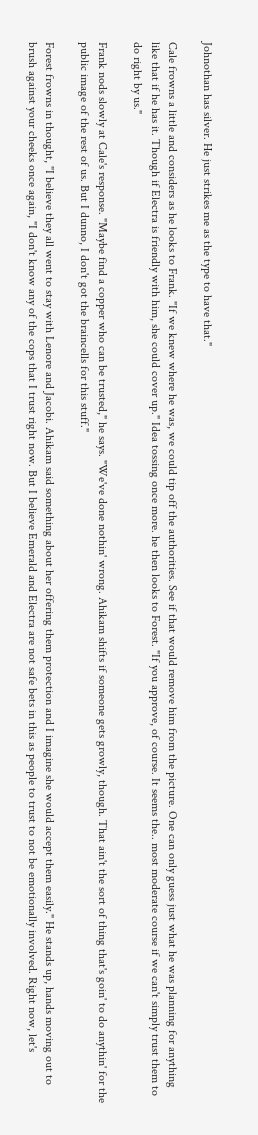Johnothan has silver. He just strikes me as the type to have that."

Cale frowns a little and considers as he looks to Frank. "If we knew where he was, we could tip off the authorities. See if that would remove him from the picture. One can only guess just what he was planning for anything like that if he has it. Though if Electra is friendly with him, she could cover up." Idea tossing once more. he then looks to Forest. "If you approve, of course. It seems the.. most moderate course if we can't simply trust them to do right by us."

Frank nods slowly at Cale's response. "Maybe find a copper who can be trusted," he says. "We've done nothin' wrong. Ahikam shifts if someone gets growly, though. That ain't the sort of thing that's goin' to do anythin' for the public image of the rest of us. But I dunno, I don't got the braincells for this stuff."

Forest frowns in thought, "I believe they all went to stay with Lenore and Jacobi. Ahikam said something about her offering them protection and I imagine she would accept them easily." He stands up, hands moving out to brush against your cheeks once again, "I don't know any of the cops that I trust right now. But I believe Emerald and Electra are not safe bets in this as people to trust to not be emotionally involved. Right now, let's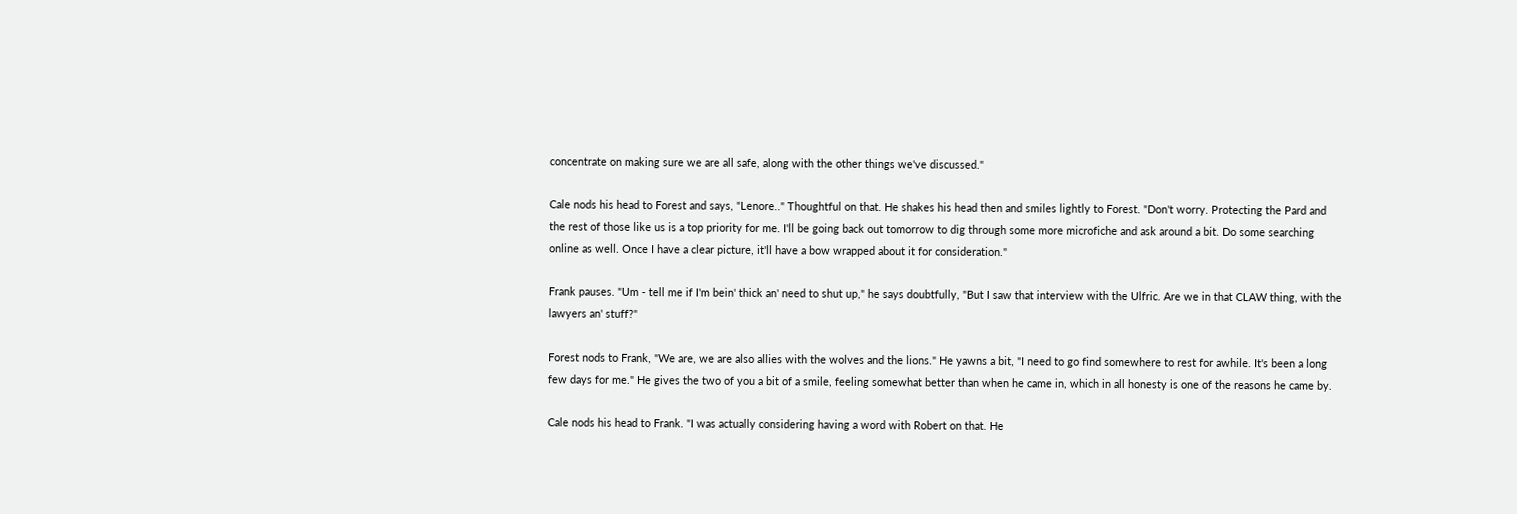concentrate on making sure we are all safe, along with the other things we've discussed."

Cale nods his head to Forest and says, "Lenore.." Thoughtful on that. He shakes his head then and smiles lightly to Forest. "Don't worry. Protecting the Pard and the rest of those like us is a top priority for me. I'll be going back out tomorrow to dig through some more microfiche and ask around a bit. Do some searching online as well. Once I have a clear picture, it'll have a bow wrapped about it for consideration."

Frank pauses. "Um - tell me if I'm bein' thick an' need to shut up," he says doubtfully, "But I saw that interview with the Ulfric. Are we in that CLAW thing, with the lawyers an' stuff?"

Forest nods to Frank, "We are, we are also allies with the wolves and the lions." He yawns a bit, "I need to go find somewhere to rest for awhile. It's been a long few days for me." He gives the two of you a bit of a smile, feeling somewhat better than when he came in, which in all honesty is one of the reasons he came by.

Cale nods his head to Frank. "I was actually considering having a word with Robert on that. He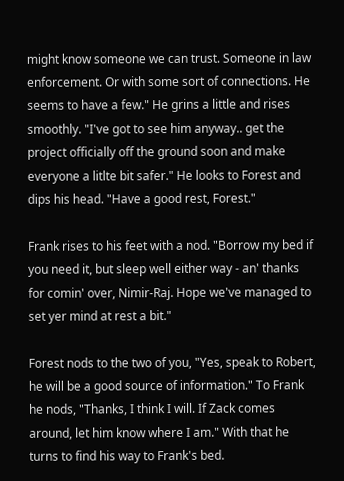might know someone we can trust. Someone in law enforcement. Or with some sort of connections. He seems to have a few." He grins a little and rises smoothly. "I've got to see him anyway.. get the project officially off the ground soon and make everyone a litlte bit safer." He looks to Forest and dips his head. "Have a good rest, Forest."

Frank rises to his feet with a nod. "Borrow my bed if you need it, but sleep well either way - an' thanks for comin' over, Nimir-Raj. Hope we've managed to set yer mind at rest a bit."

Forest nods to the two of you, "Yes, speak to Robert, he will be a good source of information." To Frank he nods, "Thanks, I think I will. If Zack comes around, let him know where I am." With that he turns to find his way to Frank's bed.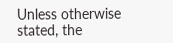Unless otherwise stated, the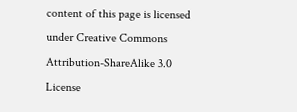content of this page is licensed under Creative Commons Attribution-ShareAlike 3.0 License